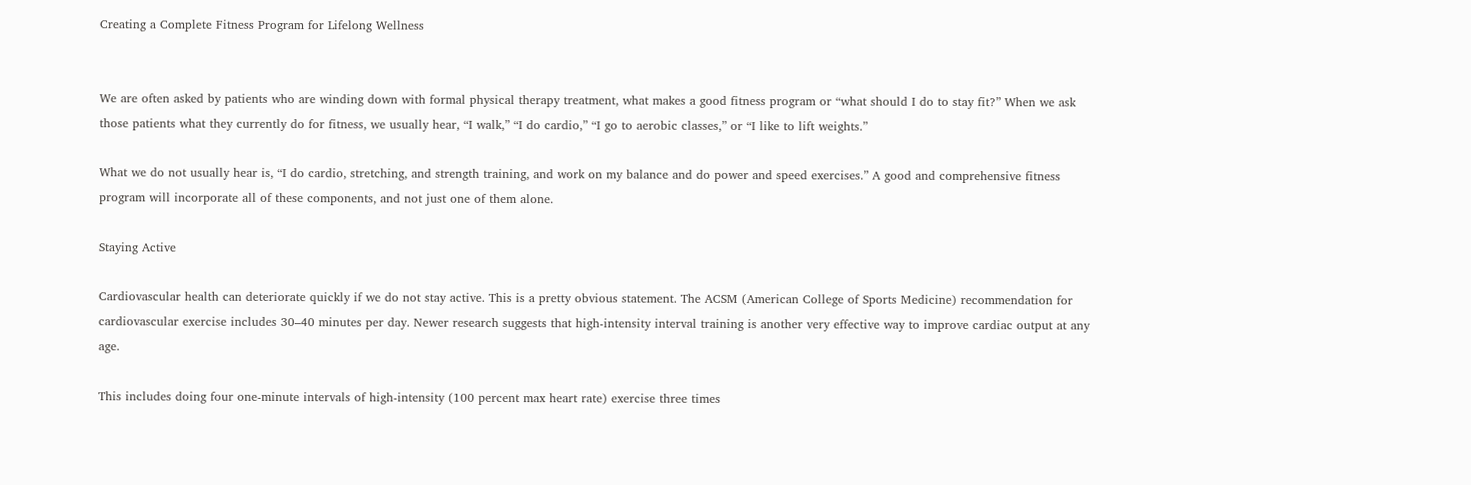Creating a Complete Fitness Program for Lifelong Wellness


We are often asked by patients who are winding down with formal physical therapy treatment, what makes a good fitness program or “what should I do to stay fit?” When we ask those patients what they currently do for fitness, we usually hear, “I walk,” “I do cardio,” “I go to aerobic classes,” or “I like to lift weights.”

What we do not usually hear is, “I do cardio, stretching, and strength training, and work on my balance and do power and speed exercises.” A good and comprehensive fitness program will incorporate all of these components, and not just one of them alone.

Staying Active

Cardiovascular health can deteriorate quickly if we do not stay active. This is a pretty obvious statement. The ACSM (American College of Sports Medicine) recommendation for cardiovascular exercise includes 30–40 minutes per day. Newer research suggests that high-intensity interval training is another very effective way to improve cardiac output at any age.

This includes doing four one-minute intervals of high-intensity (100 percent max heart rate) exercise three times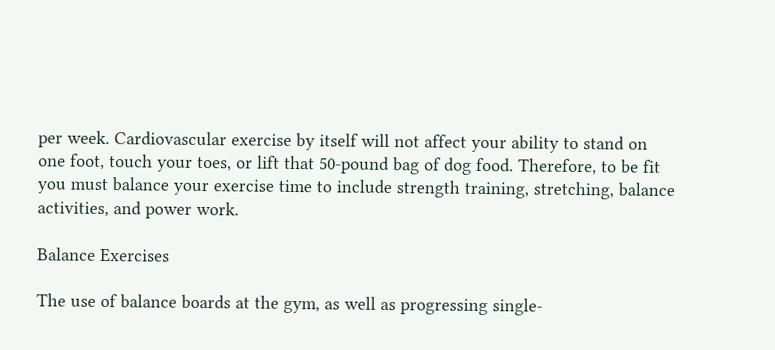per week. Cardiovascular exercise by itself will not affect your ability to stand on one foot, touch your toes, or lift that 50-pound bag of dog food. Therefore, to be fit you must balance your exercise time to include strength training, stretching, balance activities, and power work.

Balance Exercises

The use of balance boards at the gym, as well as progressing single-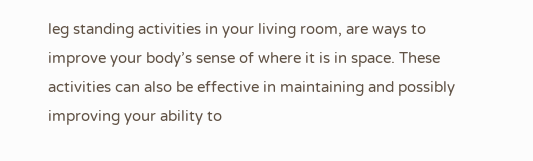leg standing activities in your living room, are ways to improve your body’s sense of where it is in space. These activities can also be effective in maintaining and possibly improving your ability to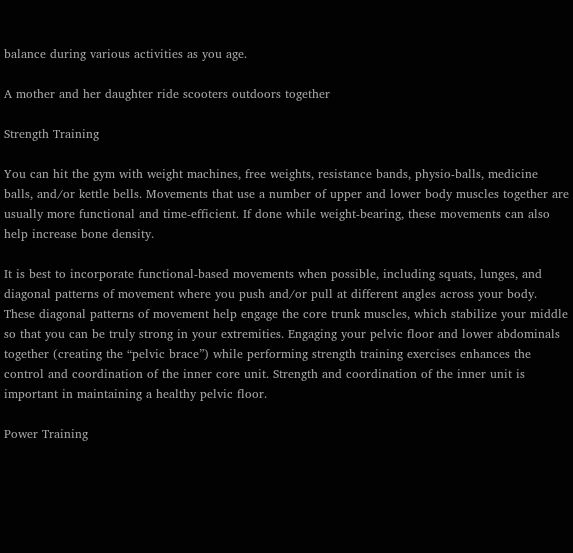balance during various activities as you age.

A mother and her daughter ride scooters outdoors together

Strength Training

You can hit the gym with weight machines, free weights, resistance bands, physio-balls, medicine balls, and/or kettle bells. Movements that use a number of upper and lower body muscles together are usually more functional and time-efficient. If done while weight-bearing, these movements can also help increase bone density.

It is best to incorporate functional-based movements when possible, including squats, lunges, and diagonal patterns of movement where you push and/or pull at different angles across your body. These diagonal patterns of movement help engage the core trunk muscles, which stabilize your middle so that you can be truly strong in your extremities. Engaging your pelvic floor and lower abdominals together (creating the “pelvic brace”) while performing strength training exercises enhances the control and coordination of the inner core unit. Strength and coordination of the inner unit is important in maintaining a healthy pelvic floor.

Power Training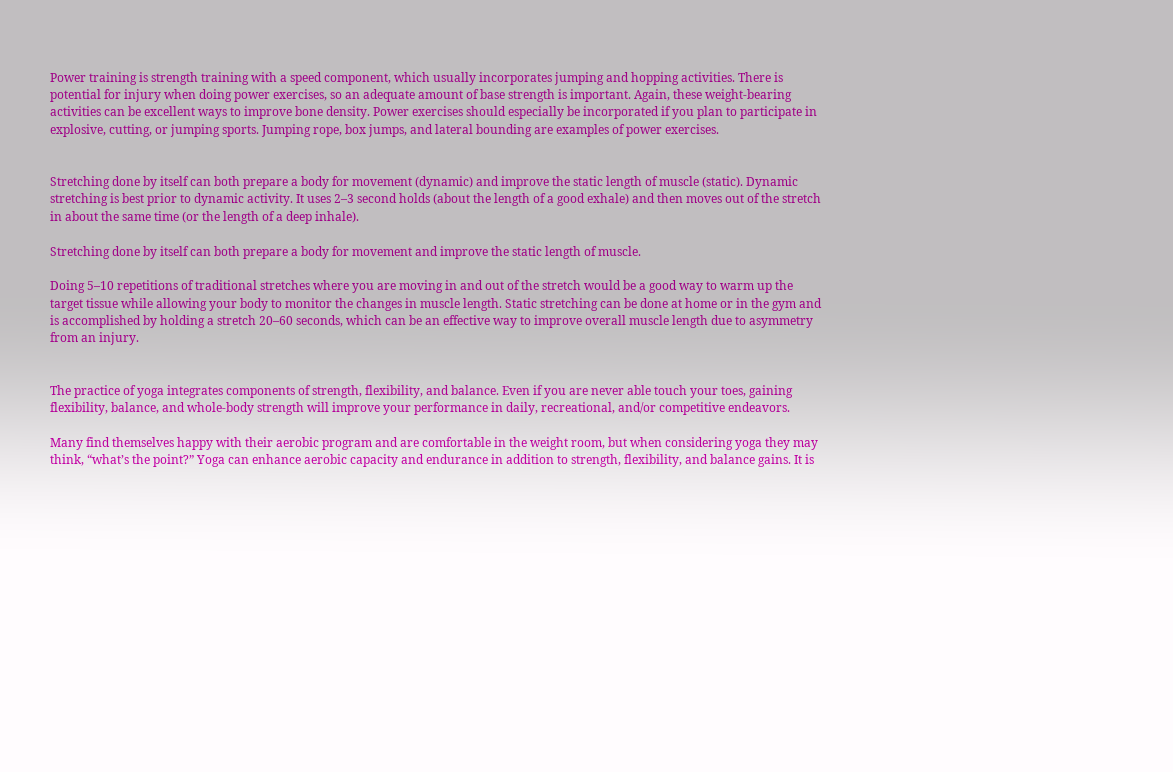Power training is strength training with a speed component, which usually incorporates jumping and hopping activities. There is potential for injury when doing power exercises, so an adequate amount of base strength is important. Again, these weight-bearing activities can be excellent ways to improve bone density. Power exercises should especially be incorporated if you plan to participate in explosive, cutting, or jumping sports. Jumping rope, box jumps, and lateral bounding are examples of power exercises.


Stretching done by itself can both prepare a body for movement (dynamic) and improve the static length of muscle (static). Dynamic stretching is best prior to dynamic activity. It uses 2–3 second holds (about the length of a good exhale) and then moves out of the stretch in about the same time (or the length of a deep inhale).

Stretching done by itself can both prepare a body for movement and improve the static length of muscle.

Doing 5–10 repetitions of traditional stretches where you are moving in and out of the stretch would be a good way to warm up the target tissue while allowing your body to monitor the changes in muscle length. Static stretching can be done at home or in the gym and is accomplished by holding a stretch 20–60 seconds, which can be an effective way to improve overall muscle length due to asymmetry from an injury.


The practice of yoga integrates components of strength, flexibility, and balance. Even if you are never able touch your toes, gaining flexibility, balance, and whole-body strength will improve your performance in daily, recreational, and/or competitive endeavors.

Many find themselves happy with their aerobic program and are comfortable in the weight room, but when considering yoga they may think, “what’s the point?” Yoga can enhance aerobic capacity and endurance in addition to strength, flexibility, and balance gains. It is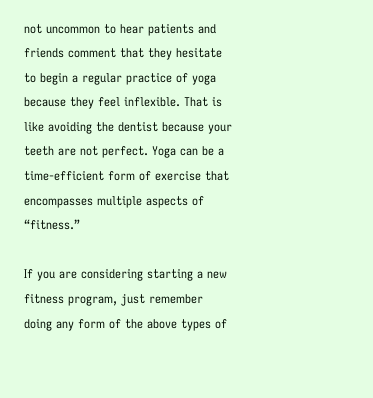not uncommon to hear patients and friends comment that they hesitate to begin a regular practice of yoga because they feel inflexible. That is like avoiding the dentist because your teeth are not perfect. Yoga can be a time-efficient form of exercise that encompasses multiple aspects of “fitness.”

If you are considering starting a new fitness program, just remember doing any form of the above types of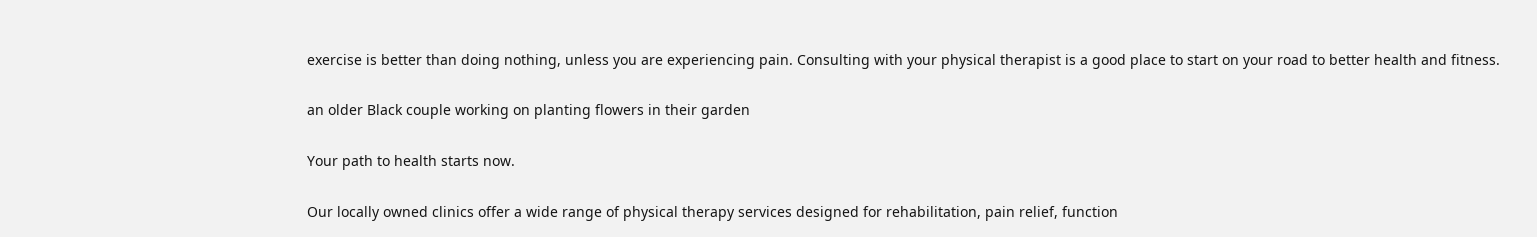exercise is better than doing nothing, unless you are experiencing pain. Consulting with your physical therapist is a good place to start on your road to better health and fitness.

an older Black couple working on planting flowers in their garden

Your path to health starts now.

Our locally owned clinics offer a wide range of physical therapy services designed for rehabilitation, pain relief, function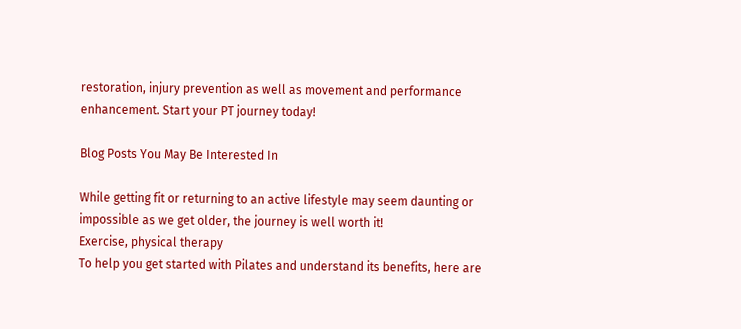restoration, injury prevention as well as movement and performance enhancement. Start your PT journey today!

Blog Posts You May Be Interested In

While getting fit or returning to an active lifestyle may seem daunting or impossible as we get older, the journey is well worth it!
Exercise, physical therapy
To help you get started with Pilates and understand its benefits, here are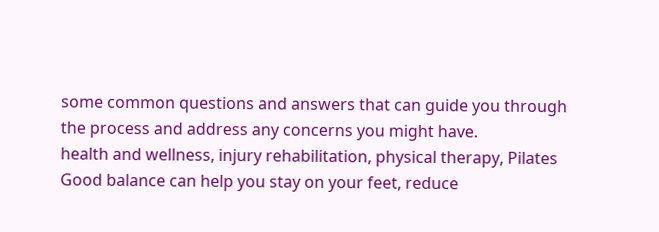some common questions and answers that can guide you through the process and address any concerns you might have.
health and wellness, injury rehabilitation, physical therapy, Pilates
Good balance can help you stay on your feet, reduce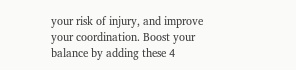your risk of injury, and improve your coordination. Boost your balance by adding these 4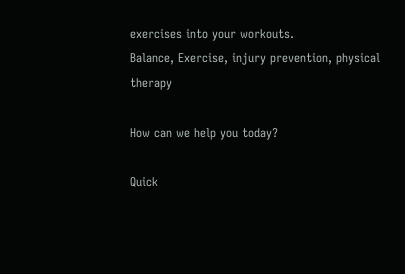exercises into your workouts.
Balance, Exercise, injury prevention, physical therapy

How can we help you today?

Quick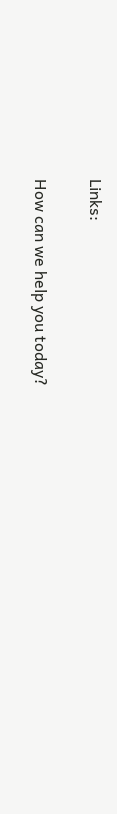Links:

How can we help you today?